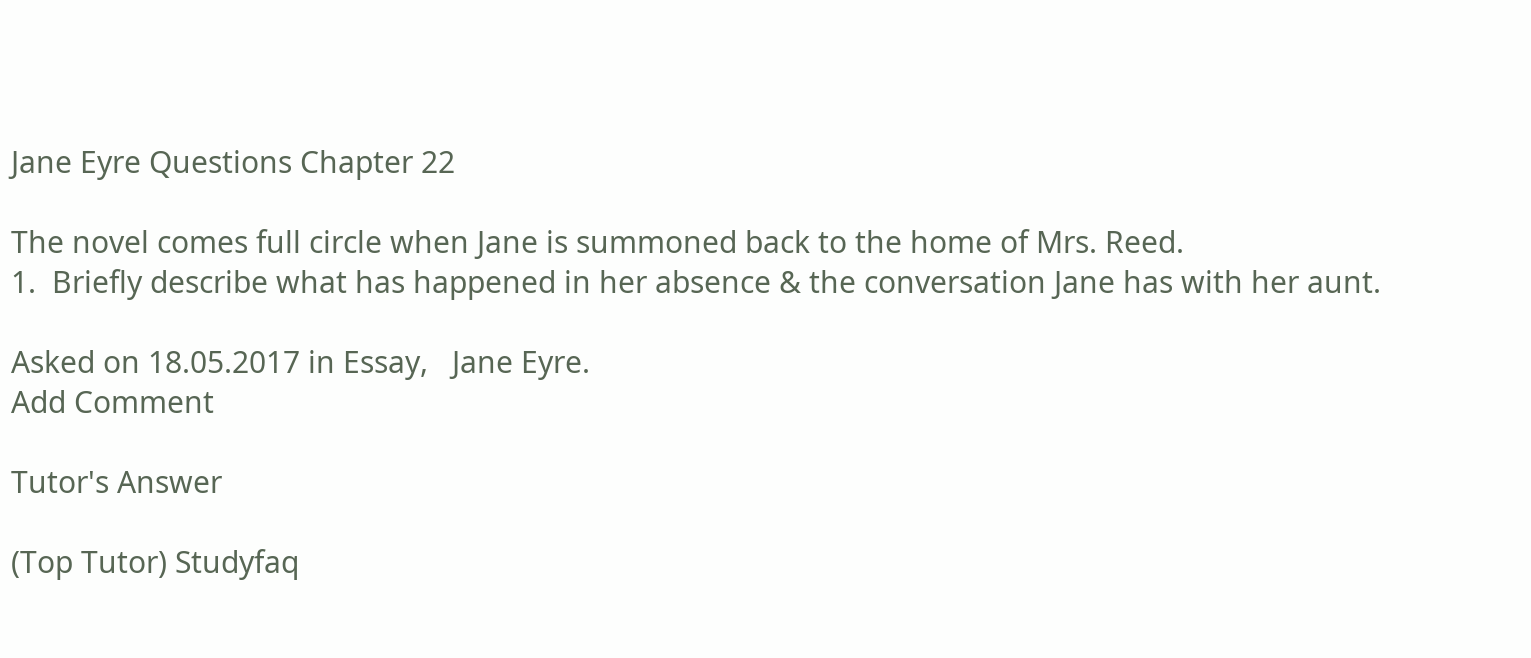Jane Eyre Questions Chapter 22

The novel comes full circle when Jane is summoned back to the home of Mrs. Reed.
1.  Briefly describe what has happened in her absence & the conversation Jane has with her aunt.

Asked on 18.05.2017 in Essay,   Jane Eyre.
Add Comment

Tutor's Answer

(Top Tutor) Studyfaq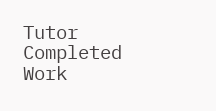Tutor
Completed Work